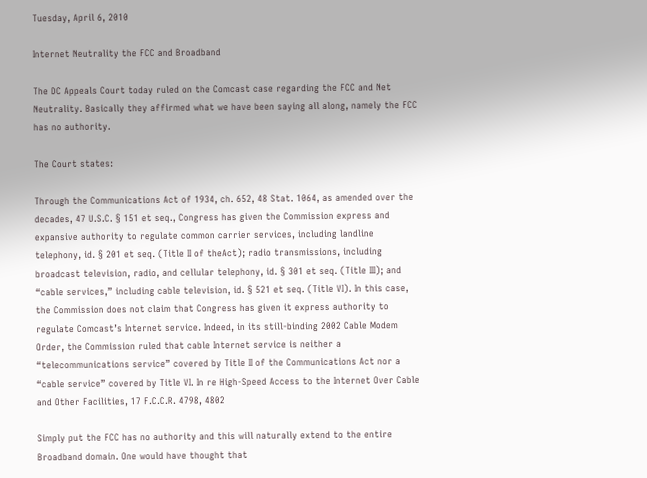Tuesday, April 6, 2010

Internet Neutrality the FCC and Broadband

The DC Appeals Court today ruled on the Comcast case regarding the FCC and Net Neutrality. Basically they affirmed what we have been saying all along, namely the FCC has no authority.

The Court states:

Through the Communications Act of 1934, ch. 652, 48 Stat. 1064, as amended over the decades, 47 U.S.C. § 151 et seq., Congress has given the Commission express and expansive authority to regulate common carrier services, including landline telephony, id. § 201 et seq. (Title II of theAct); radio transmissions, including broadcast television, radio, and cellular telephony, id. § 301 et seq. (Title III); and “cable services,” including cable television, id. § 521 et seq. (Title VI). In this case, the Commission does not claim that Congress has given it express authority to regulate Comcast’s Internet service. Indeed, in its still-binding 2002 Cable Modem Order, the Commission ruled that cable Internet service is neither a “telecommunications service” covered by Title II of the Communications Act nor a “cable service” covered by Title VI. In re High-Speed Access to the Internet Over Cable and Other Facilities, 17 F.C.C.R. 4798, 4802

Simply put the FCC has no authority and this will naturally extend to the entire Broadband domain. One would have thought that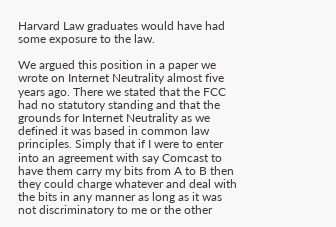Harvard Law graduates would have had some exposure to the law.

We argued this position in a paper we wrote on Internet Neutrality almost five years ago. There we stated that the FCC had no statutory standing and that the grounds for Internet Neutrality as we defined it was based in common law principles. Simply that if I were to enter into an agreement with say Comcast to have them carry my bits from A to B then they could charge whatever and deal with the bits in any manner as long as it was not discriminatory to me or the other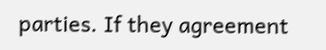parties. If they agreement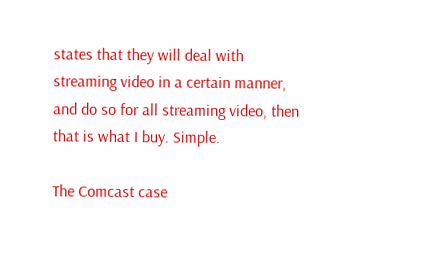states that they will deal with streaming video in a certain manner, and do so for all streaming video, then that is what I buy. Simple.

The Comcast case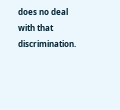does no deal with that discrimination.